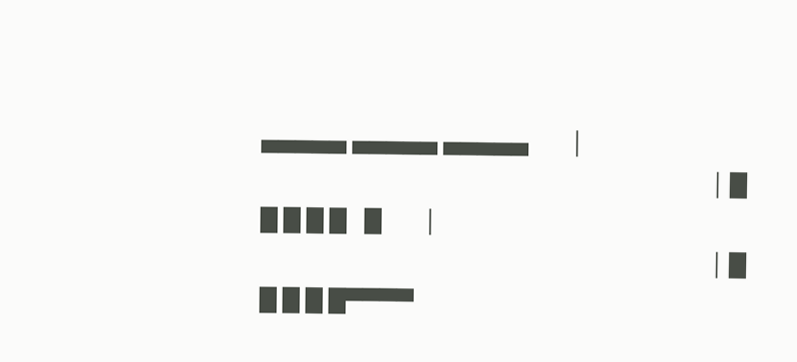▄▄▄▄▄ ▄▄▄▄▄ ▄▄▄▄▄       │
                                                                           │ █   █ █ █ █   █       │
                                                                           │ █   █ █ █ █▀▀▀▀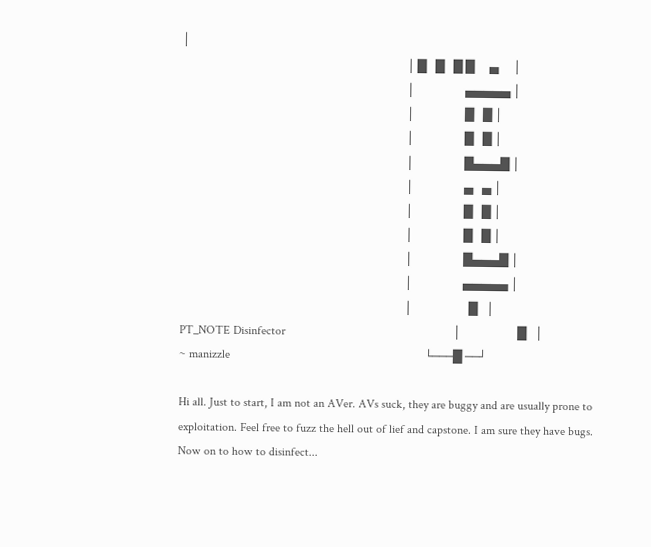│
                                                                           │ █   █   █ █     ▄     │
                                                                           │                 ▄▄▄▄▄ │
                                                                           │                 █   █ │
                                                                           │                 █   █ │
                                                                           │                 █▄▄▄█ │
                                                                           │                 ▄   ▄ │
                                                                           │                 █   █ │
                                                                           │                 █   █ │
                                                                           │                 █▄▄▄█ │
                                                                           │                 ▄▄▄▄▄ │
                                                                           │                   █   │
PT_NOTE Disinfector                                                        │                   █   │
~ manizzle                                                                 └───█ ──┘

Hi all. Just to start, I am not an AVer. AVs suck, they are buggy and are usually prone to
exploitation. Feel free to fuzz the hell out of lief and capstone. I am sure they have bugs.
Now on to how to disinfect...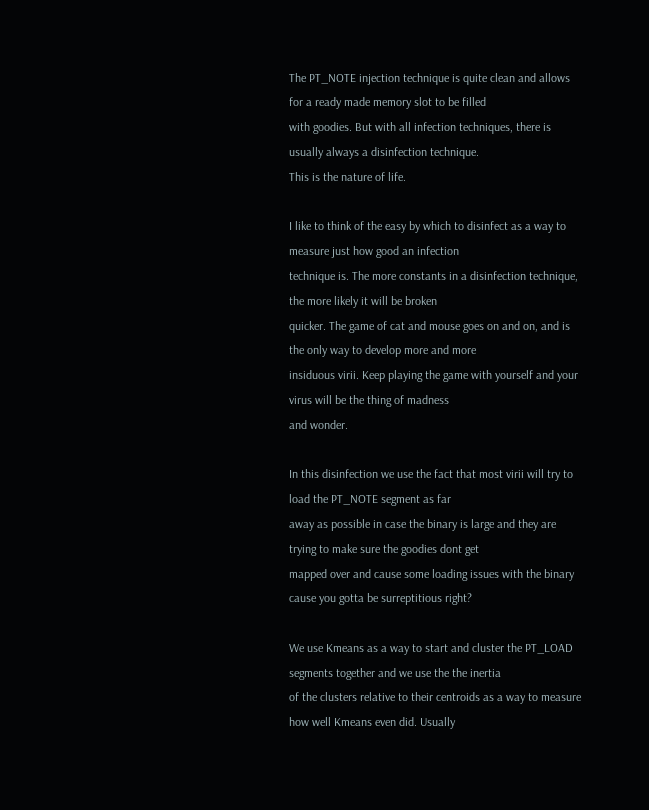The PT_NOTE injection technique is quite clean and allows for a ready made memory slot to be filled
with goodies. But with all infection techniques, there is usually always a disinfection technique.
This is the nature of life.

I like to think of the easy by which to disinfect as a way to measure just how good an infection
technique is. The more constants in a disinfection technique, the more likely it will be broken
quicker. The game of cat and mouse goes on and on, and is the only way to develop more and more
insiduous virii. Keep playing the game with yourself and your virus will be the thing of madness
and wonder.

In this disinfection we use the fact that most virii will try to load the PT_NOTE segment as far
away as possible in case the binary is large and they are trying to make sure the goodies dont get
mapped over and cause some loading issues with the binary cause you gotta be surreptitious right?

We use Kmeans as a way to start and cluster the PT_LOAD segments together and we use the the inertia
of the clusters relative to their centroids as a way to measure how well Kmeans even did. Usually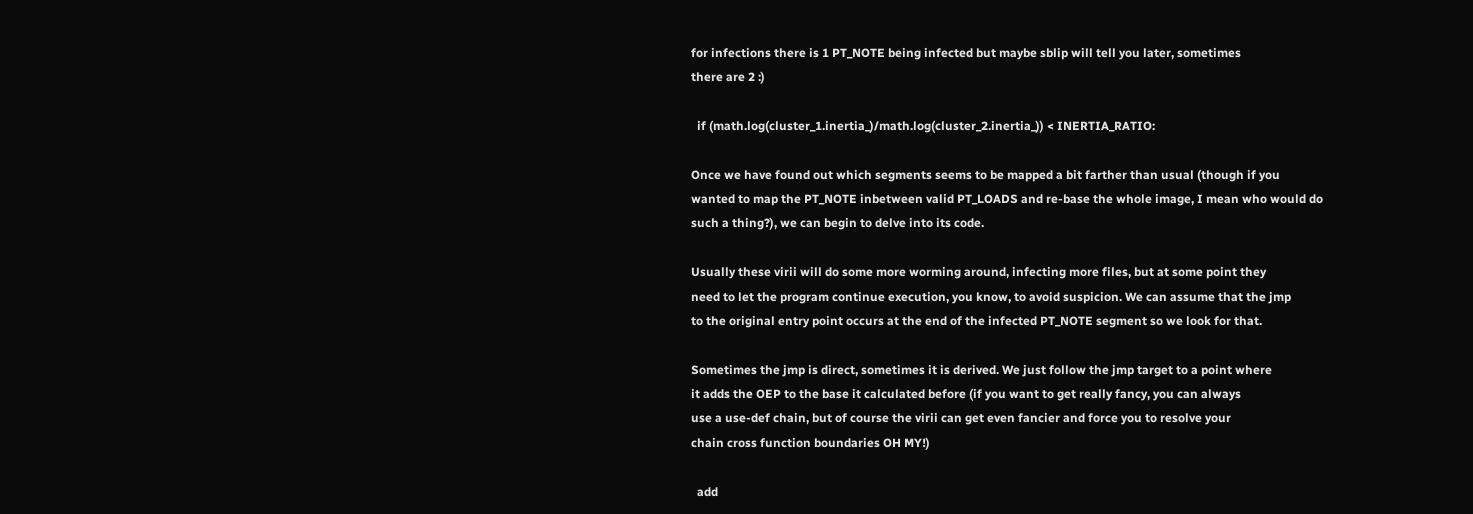for infections there is 1 PT_NOTE being infected but maybe sblip will tell you later, sometimes
there are 2 :)

  if (math.log(cluster_1.inertia_)/math.log(cluster_2.inertia_)) < INERTIA_RATIO:

Once we have found out which segments seems to be mapped a bit farther than usual (though if you
wanted to map the PT_NOTE inbetween valid PT_LOADS and re-base the whole image, I mean who would do
such a thing?), we can begin to delve into its code.

Usually these virii will do some more worming around, infecting more files, but at some point they
need to let the program continue execution, you know, to avoid suspicion. We can assume that the jmp
to the original entry point occurs at the end of the infected PT_NOTE segment so we look for that.

Sometimes the jmp is direct, sometimes it is derived. We just follow the jmp target to a point where
it adds the OEP to the base it calculated before (if you want to get really fancy, you can always
use a use-def chain, but of course the virii can get even fancier and force you to resolve your
chain cross function boundaries OH MY!)

  add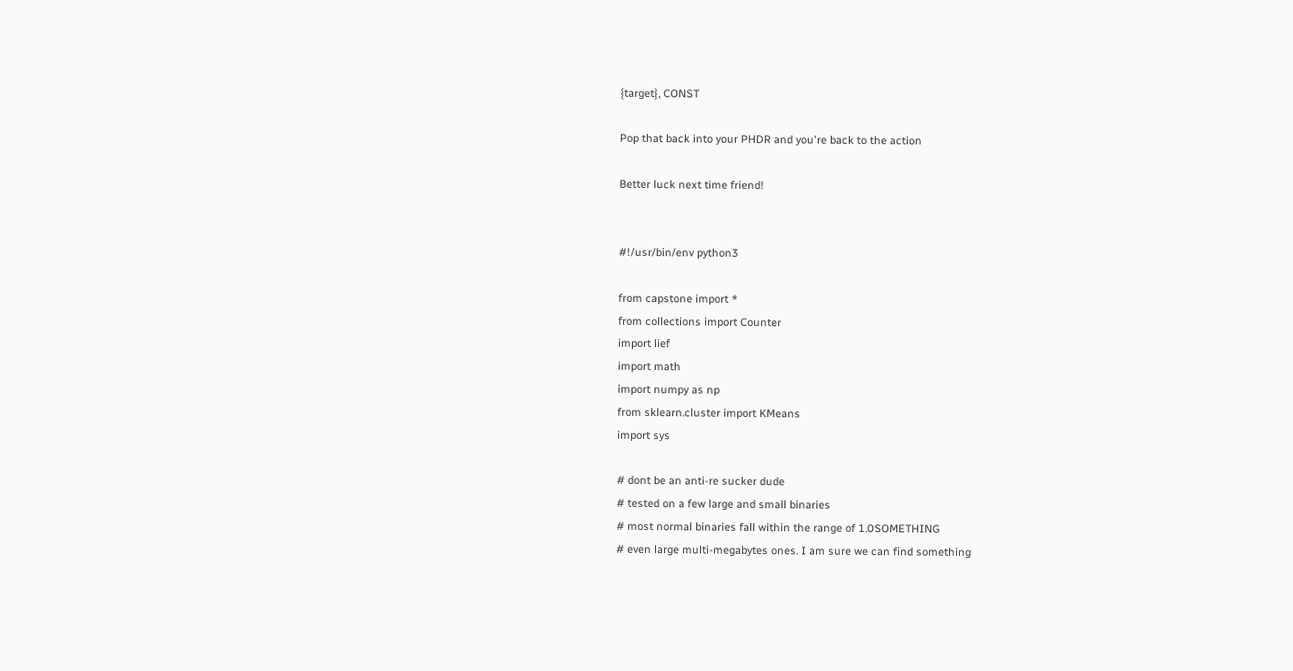{target}, CONST

Pop that back into your PHDR and you're back to the action

Better luck next time friend!


#!/usr/bin/env python3

from capstone import *
from collections import Counter
import lief
import math
import numpy as np
from sklearn.cluster import KMeans
import sys

# dont be an anti-re sucker dude
# tested on a few large and small binaries
# most normal binaries fall within the range of 1.0SOMETHING
# even large multi-megabytes ones. I am sure we can find something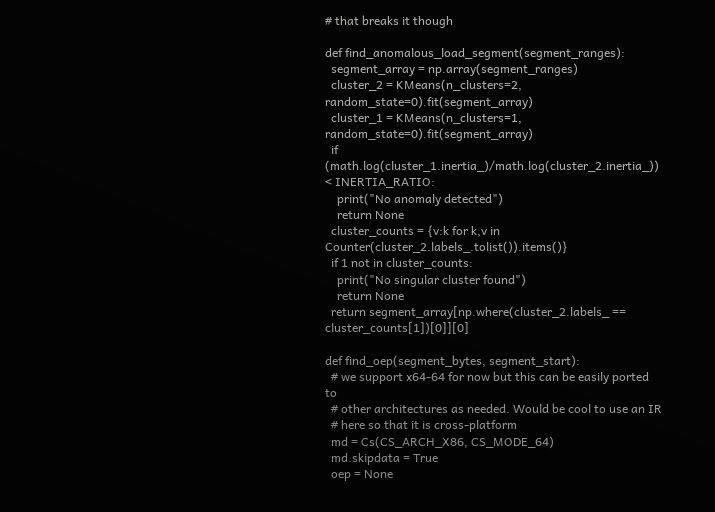# that breaks it though

def find_anomalous_load_segment(segment_ranges):
  segment_array = np.array(segment_ranges)
  cluster_2 = KMeans(n_clusters=2, random_state=0).fit(segment_array)
  cluster_1 = KMeans(n_clusters=1, random_state=0).fit(segment_array)
  if (math.log(cluster_1.inertia_)/math.log(cluster_2.inertia_)) < INERTIA_RATIO:
    print("No anomaly detected")
    return None
  cluster_counts = {v:k for k,v in Counter(cluster_2.labels_.tolist()).items()}
  if 1 not in cluster_counts:
    print("No singular cluster found")
    return None
  return segment_array[np.where(cluster_2.labels_ == cluster_counts[1])[0]][0]

def find_oep(segment_bytes, segment_start):
  # we support x64-64 for now but this can be easily ported to
  # other architectures as needed. Would be cool to use an IR
  # here so that it is cross-platform
  md = Cs(CS_ARCH_X86, CS_MODE_64)
  md.skipdata = True
  oep = None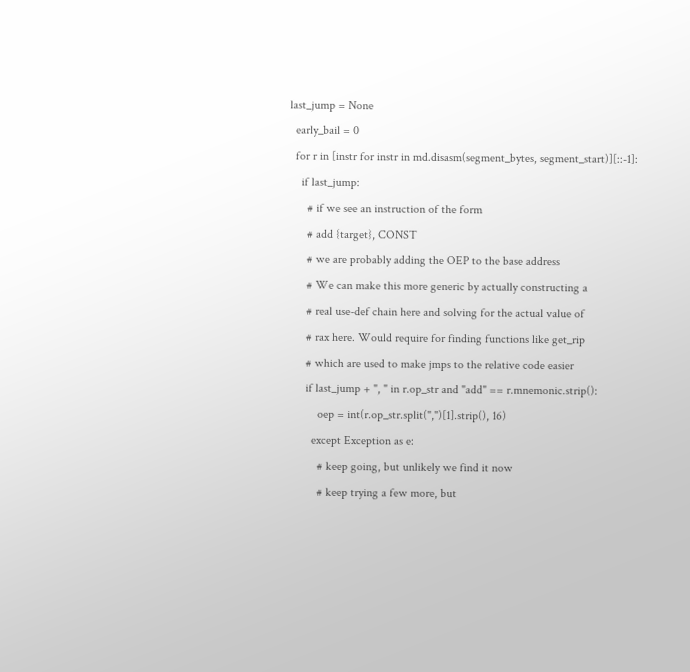last_jump = None
  early_bail = 0
  for r in [instr for instr in md.disasm(segment_bytes, segment_start)][::-1]:
    if last_jump:
      # if we see an instruction of the form
      # add {target}, CONST
      # we are probably adding the OEP to the base address
      # We can make this more generic by actually constructing a
      # real use-def chain here and solving for the actual value of
      # rax here. Would require for finding functions like get_rip
      # which are used to make jmps to the relative code easier
      if last_jump + ", " in r.op_str and "add" == r.mnemonic.strip():
          oep = int(r.op_str.split(",")[1].strip(), 16)
        except Exception as e:
          # keep going, but unlikely we find it now
          # keep trying a few more, but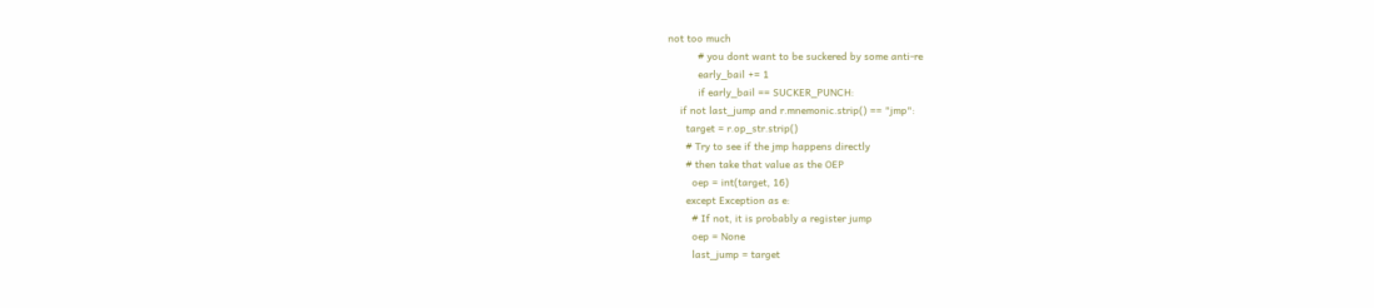not too much
          # you dont want to be suckered by some anti-re
          early_bail += 1
          if early_bail == SUCKER_PUNCH:
    if not last_jump and r.mnemonic.strip() == "jmp":
      target = r.op_str.strip()
      # Try to see if the jmp happens directly
      # then take that value as the OEP
        oep = int(target, 16)
      except Exception as e:
        # If not, it is probably a register jump
        oep = None
        last_jump = target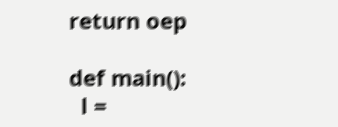return oep

def main():
  l =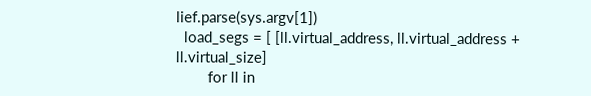lief.parse(sys.argv[1])
  load_segs = [ [ll.virtual_address, ll.virtual_address + ll.virtual_size]
        for ll in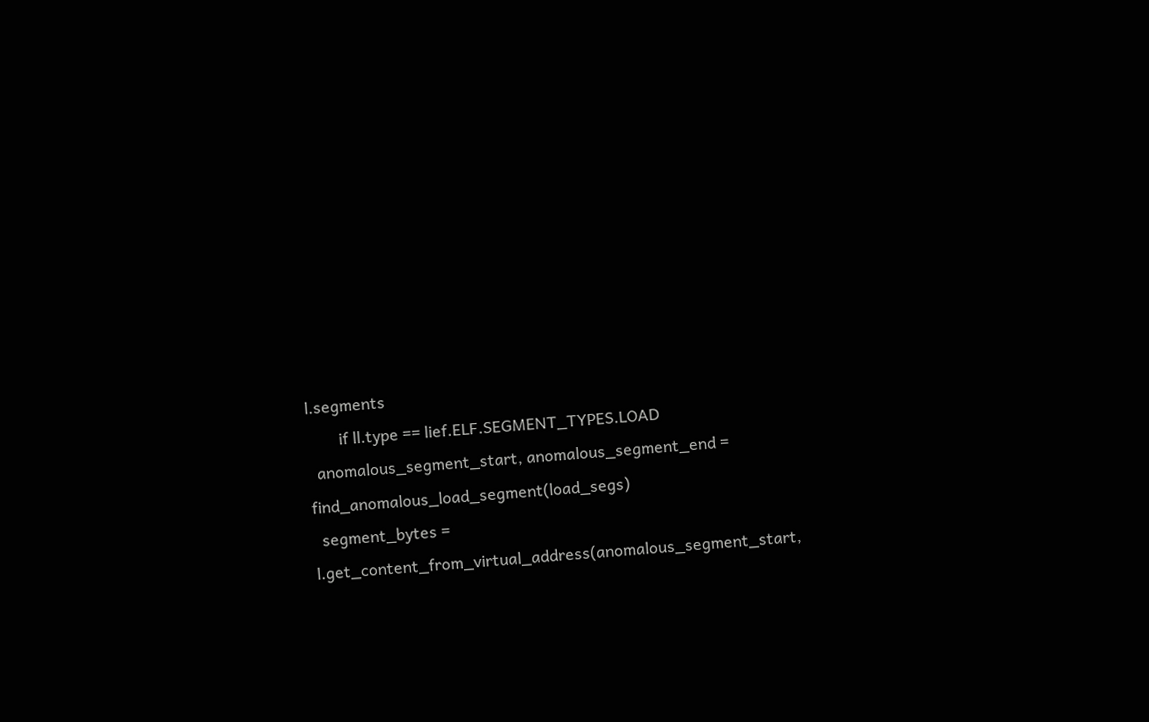l.segments
        if ll.type == lief.ELF.SEGMENT_TYPES.LOAD
  anomalous_segment_start, anomalous_segment_end = find_anomalous_load_segment(load_segs)
  segment_bytes = l.get_content_from_virtual_address(anomalous_segment_start,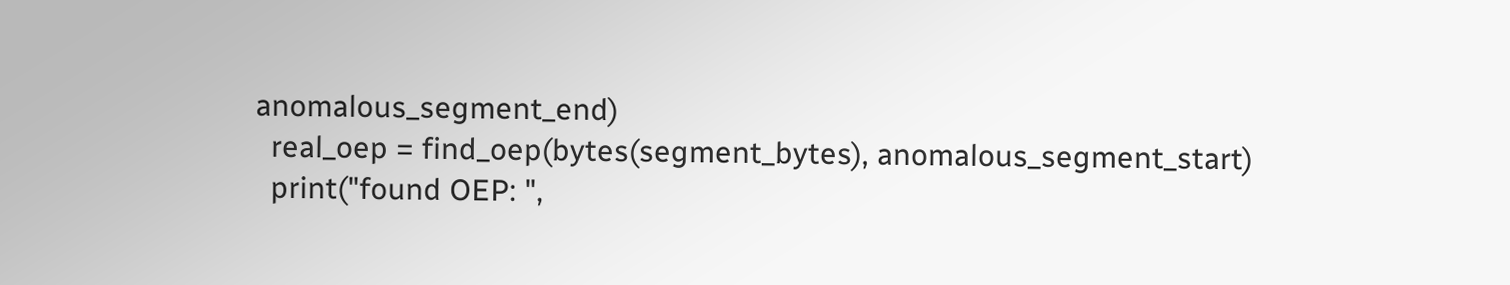anomalous_segment_end)
  real_oep = find_oep(bytes(segment_bytes), anomalous_segment_start)
  print("found OEP: ",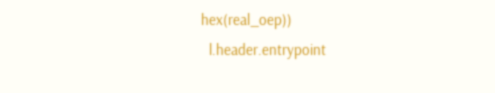hex(real_oep))
  l.header.entrypoint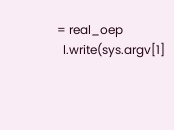= real_oep
  l.write(sys.argv[1]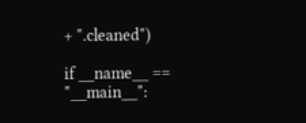+ ".cleaned")

if __name__ == "__main__":